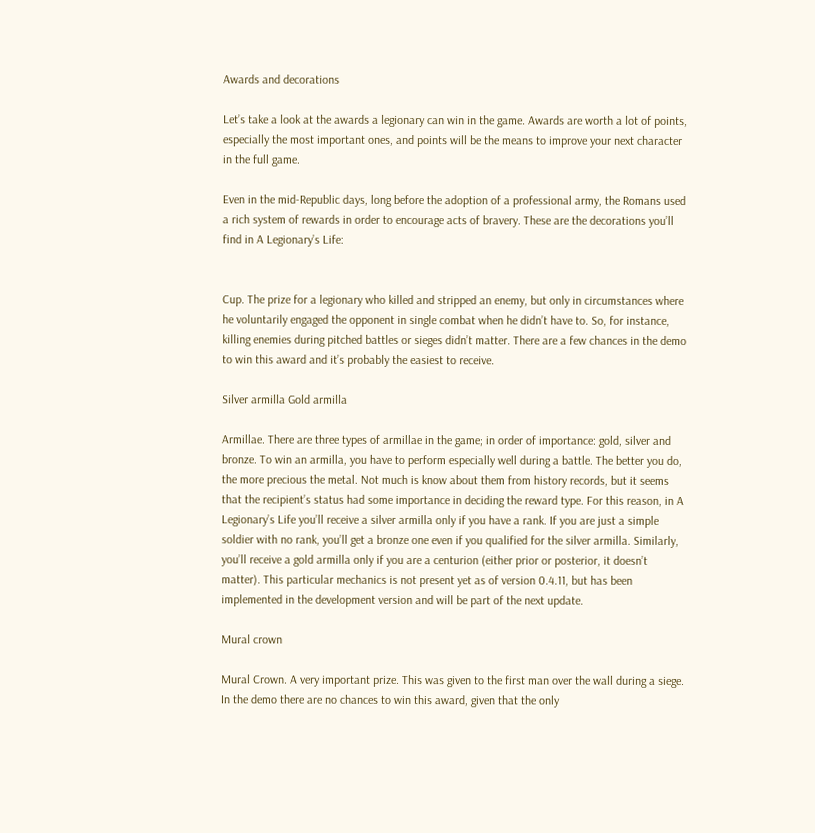Awards and decorations

Let’s take a look at the awards a legionary can win in the game. Awards are worth a lot of points, especially the most important ones, and points will be the means to improve your next character in the full game.

Even in the mid-Republic days, long before the adoption of a professional army, the Romans used a rich system of rewards in order to encourage acts of bravery. These are the decorations you’ll find in A Legionary’s Life:


Cup. The prize for a legionary who killed and stripped an enemy, but only in circumstances where he voluntarily engaged the opponent in single combat when he didn’t have to. So, for instance, killing enemies during pitched battles or sieges didn’t matter. There are a few chances in the demo to win this award and it’s probably the easiest to receive.

Silver armilla Gold armilla

Armillae. There are three types of armillae in the game; in order of importance: gold, silver and bronze. To win an armilla, you have to perform especially well during a battle. The better you do, the more precious the metal. Not much is know about them from history records, but it seems that the recipient’s status had some importance in deciding the reward type. For this reason, in A Legionary’s Life you’ll receive a silver armilla only if you have a rank. If you are just a simple soldier with no rank, you’ll get a bronze one even if you qualified for the silver armilla. Similarly, you’ll receive a gold armilla only if you are a centurion (either prior or posterior, it doesn’t matter). This particular mechanics is not present yet as of version 0.4.11, but has been implemented in the development version and will be part of the next update.

Mural crown

Mural Crown. A very important prize. This was given to the first man over the wall during a siege. In the demo there are no chances to win this award, given that the only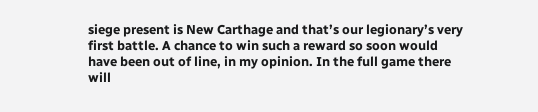siege present is New Carthage and that’s our legionary’s very first battle. A chance to win such a reward so soon would have been out of line, in my opinion. In the full game there will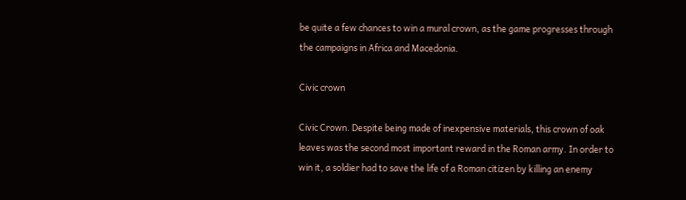be quite a few chances to win a mural crown, as the game progresses through the campaigns in Africa and Macedonia.

Civic crown

Civic Crown. Despite being made of inexpensive materials, this crown of oak leaves was the second most important reward in the Roman army. In order to win it, a soldier had to save the life of a Roman citizen by killing an enemy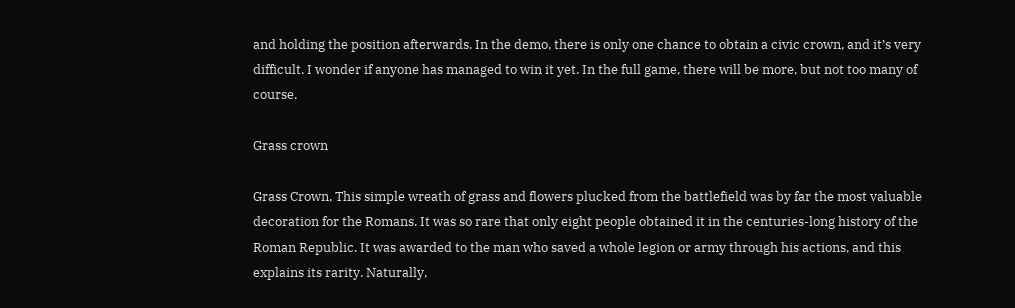and holding the position afterwards. In the demo, there is only one chance to obtain a civic crown, and it’s very difficult. I wonder if anyone has managed to win it yet. In the full game, there will be more, but not too many of course.

Grass crown

Grass Crown. This simple wreath of grass and flowers plucked from the battlefield was by far the most valuable decoration for the Romans. It was so rare that only eight people obtained it in the centuries-long history of the Roman Republic. It was awarded to the man who saved a whole legion or army through his actions, and this explains its rarity. Naturally,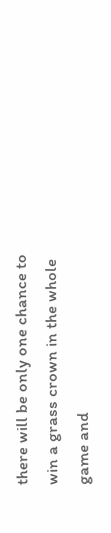there will be only one chance to win a grass crown in the whole game and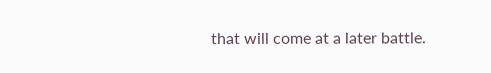that will come at a later battle.